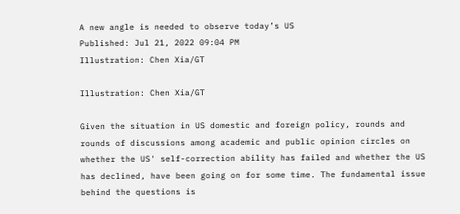A new angle is needed to observe today’s US
Published: Jul 21, 2022 09:04 PM
Illustration: Chen Xia/GT

Illustration: Chen Xia/GT

Given the situation in US domestic and foreign policy, rounds and rounds of discussions among academic and public opinion circles on whether the US' self-correction ability has failed and whether the US has declined, have been going on for some time. The fundamental issue behind the questions is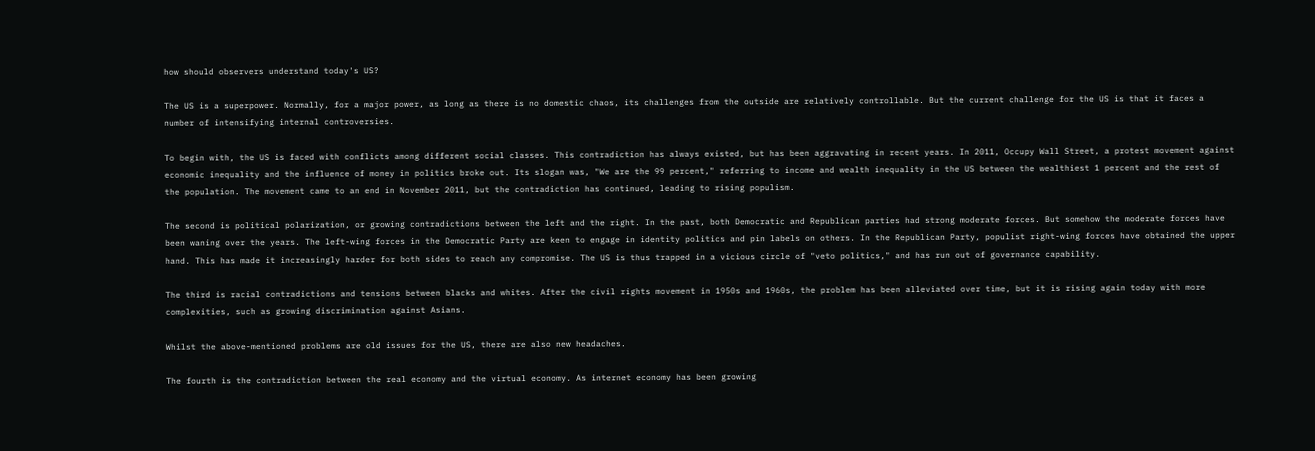how should observers understand today's US?

The US is a superpower. Normally, for a major power, as long as there is no domestic chaos, its challenges from the outside are relatively controllable. But the current challenge for the US is that it faces a number of intensifying internal controversies.

To begin with, the US is faced with conflicts among different social classes. This contradiction has always existed, but has been aggravating in recent years. In 2011, Occupy Wall Street, a protest movement against economic inequality and the influence of money in politics broke out. Its slogan was, "We are the 99 percent," referring to income and wealth inequality in the US between the wealthiest 1 percent and the rest of the population. The movement came to an end in November 2011, but the contradiction has continued, leading to rising populism.

The second is political polarization, or growing contradictions between the left and the right. In the past, both Democratic and Republican parties had strong moderate forces. But somehow the moderate forces have been waning over the years. The left-wing forces in the Democratic Party are keen to engage in identity politics and pin labels on others. In the Republican Party, populist right-wing forces have obtained the upper hand. This has made it increasingly harder for both sides to reach any compromise. The US is thus trapped in a vicious circle of "veto politics," and has run out of governance capability.

The third is racial contradictions and tensions between blacks and whites. After the civil rights movement in 1950s and 1960s, the problem has been alleviated over time, but it is rising again today with more complexities, such as growing discrimination against Asians.

Whilst the above-mentioned problems are old issues for the US, there are also new headaches.

The fourth is the contradiction between the real economy and the virtual economy. As internet economy has been growing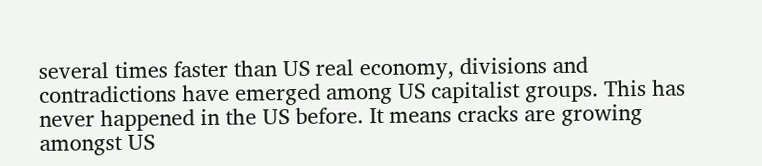several times faster than US real economy, divisions and contradictions have emerged among US capitalist groups. This has never happened in the US before. It means cracks are growing amongst US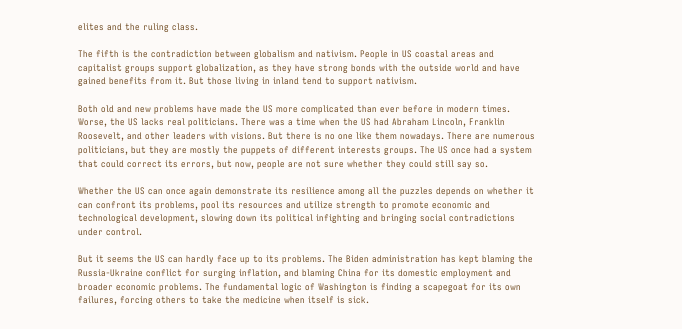elites and the ruling class.

The fifth is the contradiction between globalism and nativism. People in US coastal areas and capitalist groups support globalization, as they have strong bonds with the outside world and have gained benefits from it. But those living in inland tend to support nativism.

Both old and new problems have made the US more complicated than ever before in modern times. Worse, the US lacks real politicians. There was a time when the US had Abraham Lincoln, Franklin Roosevelt, and other leaders with visions. But there is no one like them nowadays. There are numerous politicians, but they are mostly the puppets of different interests groups. The US once had a system that could correct its errors, but now, people are not sure whether they could still say so.

Whether the US can once again demonstrate its resilience among all the puzzles depends on whether it can confront its problems, pool its resources and utilize strength to promote economic and technological development, slowing down its political infighting and bringing social contradictions under control.

But it seems the US can hardly face up to its problems. The Biden administration has kept blaming the Russia-Ukraine conflict for surging inflation, and blaming China for its domestic employment and broader economic problems. The fundamental logic of Washington is finding a scapegoat for its own failures, forcing others to take the medicine when itself is sick.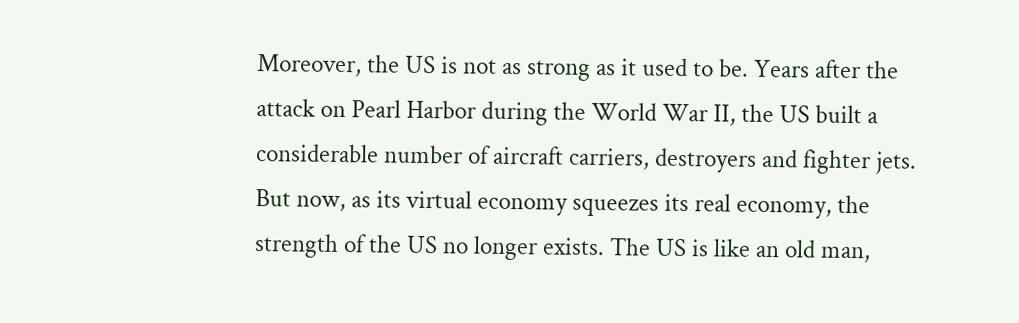Moreover, the US is not as strong as it used to be. Years after the attack on Pearl Harbor during the World War II, the US built a considerable number of aircraft carriers, destroyers and fighter jets. But now, as its virtual economy squeezes its real economy, the strength of the US no longer exists. The US is like an old man,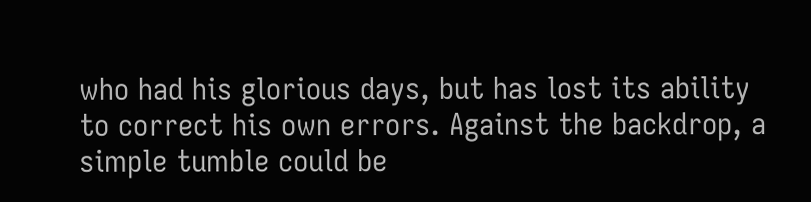who had his glorious days, but has lost its ability to correct his own errors. Against the backdrop, a simple tumble could be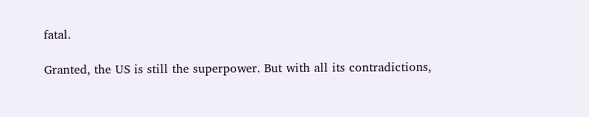fatal.

Granted, the US is still the superpower. But with all its contradictions,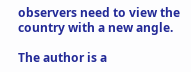observers need to view the country with a new angle.

The author is a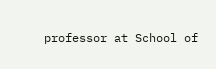professor at School of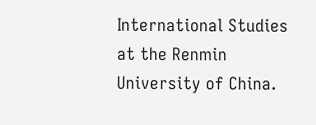International Studies at the Renmin University of China.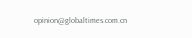opinion@globaltimes.com.cn